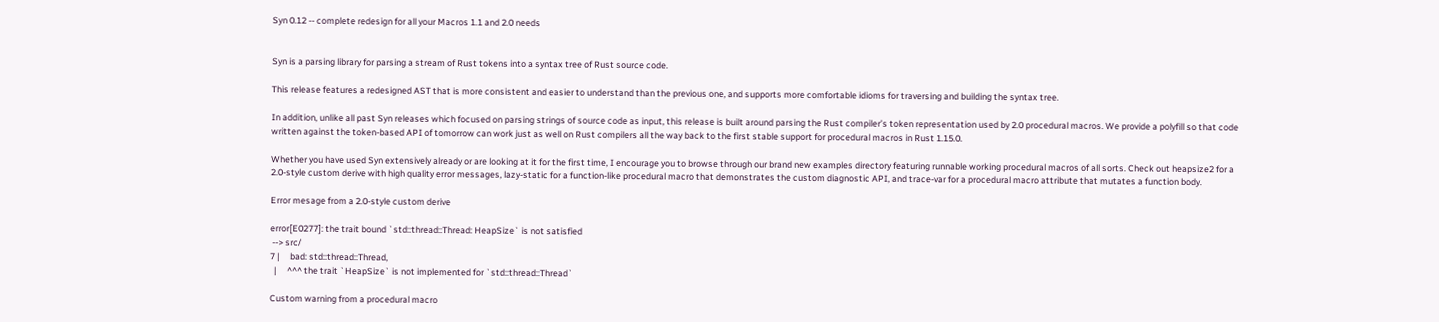Syn 0.12 -- complete redesign for all your Macros 1.1 and 2.0 needs


Syn is a parsing library for parsing a stream of Rust tokens into a syntax tree of Rust source code.

This release features a redesigned AST that is more consistent and easier to understand than the previous one, and supports more comfortable idioms for traversing and building the syntax tree.

In addition, unlike all past Syn releases which focused on parsing strings of source code as input, this release is built around parsing the Rust compiler’s token representation used by 2.0 procedural macros. We provide a polyfill so that code written against the token-based API of tomorrow can work just as well on Rust compilers all the way back to the first stable support for procedural macros in Rust 1.15.0.

Whether you have used Syn extensively already or are looking at it for the first time, I encourage you to browse through our brand new examples directory featuring runnable working procedural macros of all sorts. Check out heapsize2 for a 2.0-style custom derive with high quality error messages, lazy-static for a function-like procedural macro that demonstrates the custom diagnostic API, and trace-var for a procedural macro attribute that mutates a function body.

Error mesage from a 2.0-style custom derive

error[E0277]: the trait bound `std::thread::Thread: HeapSize` is not satisfied
 --> src/
7 |     bad: std::thread::Thread,
  |     ^^^ the trait `HeapSize` is not implemented for `std::thread::Thread`

Custom warning from a procedural macro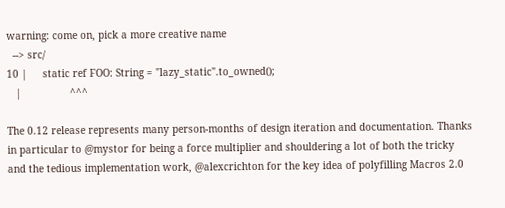warning: come on, pick a more creative name
  --> src/
10 |     static ref FOO: String = "lazy_static".to_owned();
   |                ^^^

The 0.12 release represents many person-months of design iteration and documentation. Thanks in particular to @mystor for being a force multiplier and shouldering a lot of both the tricky and the tedious implementation work, @alexcrichton for the key idea of polyfilling Macros 2.0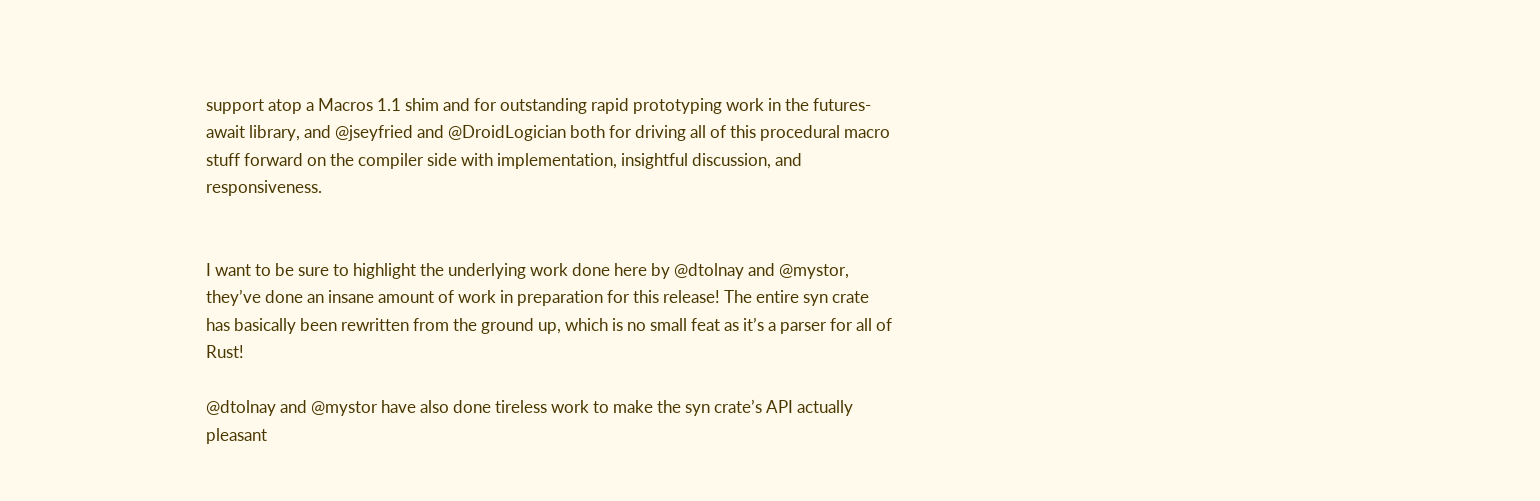support atop a Macros 1.1 shim and for outstanding rapid prototyping work in the futures-await library, and @jseyfried and @DroidLogician both for driving all of this procedural macro stuff forward on the compiler side with implementation, insightful discussion, and responsiveness.


I want to be sure to highlight the underlying work done here by @dtolnay and @mystor, they’ve done an insane amount of work in preparation for this release! The entire syn crate has basically been rewritten from the ground up, which is no small feat as it’s a parser for all of Rust!

@dtolnay and @mystor have also done tireless work to make the syn crate’s API actually pleasant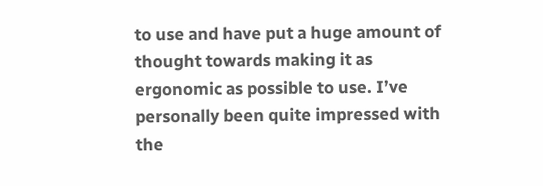to use and have put a huge amount of thought towards making it as ergonomic as possible to use. I’ve personally been quite impressed with the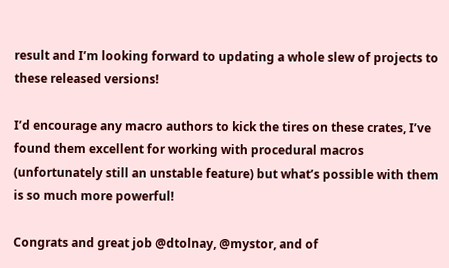result and I’m looking forward to updating a whole slew of projects to these released versions!

I’d encourage any macro authors to kick the tires on these crates, I’ve found them excellent for working with procedural macros (unfortunately still an unstable feature) but what’s possible with them is so much more powerful!

Congrats and great job @dtolnay, @mystor, and of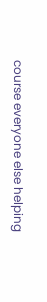course everyone else helping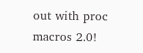out with proc macros 2.0!